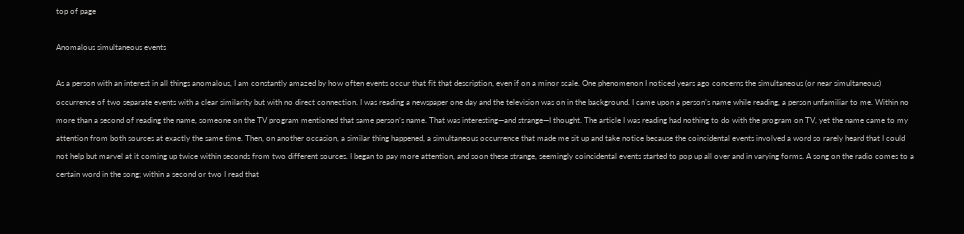top of page

Anomalous simultaneous events

As a person with an interest in all things anomalous, I am constantly amazed by how often events occur that fit that description, even if on a minor scale. One phenomenon I noticed years ago concerns the simultaneous (or near simultaneous) occurrence of two separate events with a clear similarity but with no direct connection. I was reading a newspaper one day and the television was on in the background. I came upon a person’s name while reading, a person unfamiliar to me. Within no more than a second of reading the name, someone on the TV program mentioned that same person’s name. That was interesting—and strange—I thought. The article I was reading had nothing to do with the program on TV, yet the name came to my attention from both sources at exactly the same time. Then, on another occasion, a similar thing happened, a simultaneous occurrence that made me sit up and take notice because the coincidental events involved a word so rarely heard that I could not help but marvel at it coming up twice within seconds from two different sources. I began to pay more attention, and soon these strange, seemingly coincidental events started to pop up all over and in varying forms. A song on the radio comes to a certain word in the song; within a second or two I read that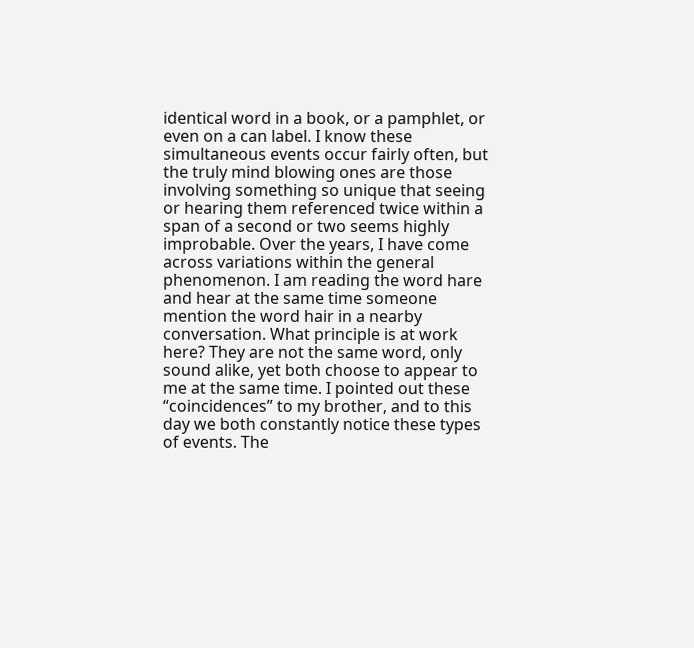identical word in a book, or a pamphlet, or even on a can label. I know these simultaneous events occur fairly often, but the truly mind blowing ones are those involving something so unique that seeing or hearing them referenced twice within a span of a second or two seems highly improbable. Over the years, I have come across variations within the general phenomenon. I am reading the word hare and hear at the same time someone mention the word hair in a nearby conversation. What principle is at work here? They are not the same word, only sound alike, yet both choose to appear to me at the same time. I pointed out these “coincidences” to my brother, and to this day we both constantly notice these types of events. The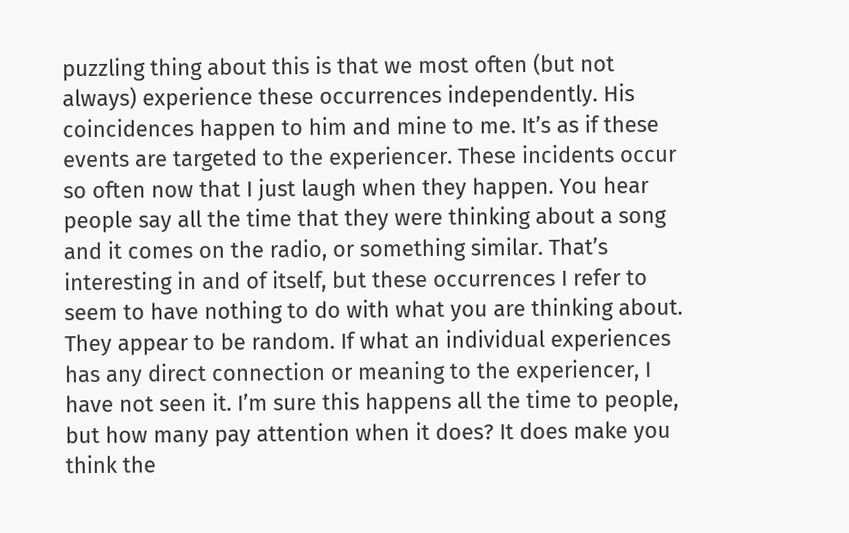puzzling thing about this is that we most often (but not always) experience these occurrences independently. His coincidences happen to him and mine to me. It’s as if these events are targeted to the experiencer. These incidents occur so often now that I just laugh when they happen. You hear people say all the time that they were thinking about a song and it comes on the radio, or something similar. That’s interesting in and of itself, but these occurrences I refer to seem to have nothing to do with what you are thinking about. They appear to be random. If what an individual experiences has any direct connection or meaning to the experiencer, I have not seen it. I’m sure this happens all the time to people, but how many pay attention when it does? It does make you think the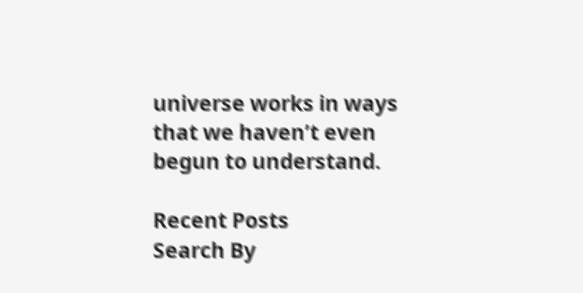universe works in ways that we haven’t even begun to understand.

Recent Posts
Search By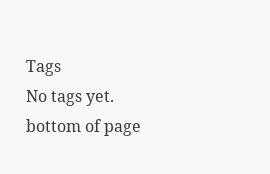Tags
No tags yet.
bottom of page